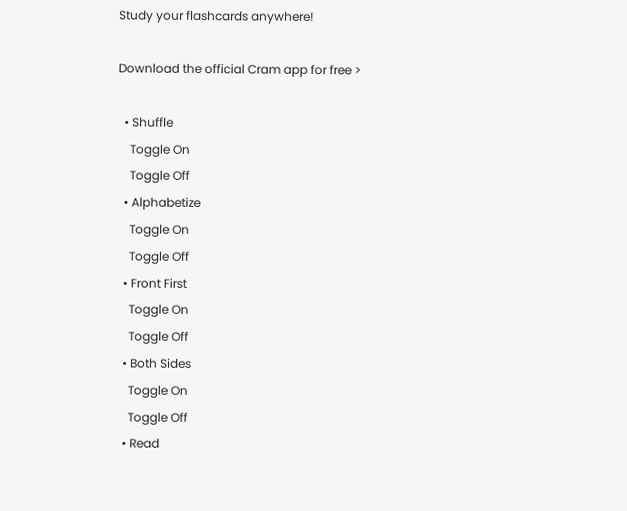Study your flashcards anywhere!

Download the official Cram app for free >

  • Shuffle
    Toggle On
    Toggle Off
  • Alphabetize
    Toggle On
    Toggle Off
  • Front First
    Toggle On
    Toggle Off
  • Both Sides
    Toggle On
    Toggle Off
  • Read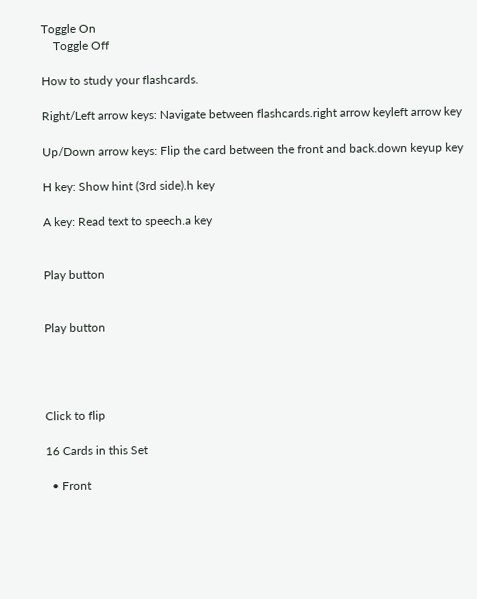Toggle On
    Toggle Off

How to study your flashcards.

Right/Left arrow keys: Navigate between flashcards.right arrow keyleft arrow key

Up/Down arrow keys: Flip the card between the front and back.down keyup key

H key: Show hint (3rd side).h key

A key: Read text to speech.a key


Play button


Play button




Click to flip

16 Cards in this Set

  • Front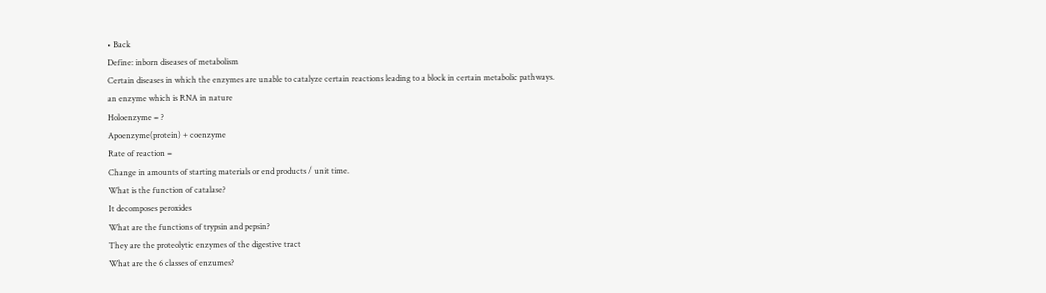• Back
Define: inborn diseases of metabolism
Certain diseases in which the enzymes are unable to catalyze certain reactions leading to a block in certain metabolic pathways.
an enzyme which is RNA in nature
Holoenzyme = ?
Apoenzyme(protein) + coenzyme
Rate of reaction =
Change in amounts of starting materials or end products / unit time.
What is the function of catalase?
It decomposes peroxides
What are the functions of trypsin and pepsin?
They are the proteolytic enzymes of the digestive tract
What are the 6 classes of enzumes?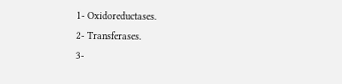1- Oxidoreductases.
2- Transferases.
3-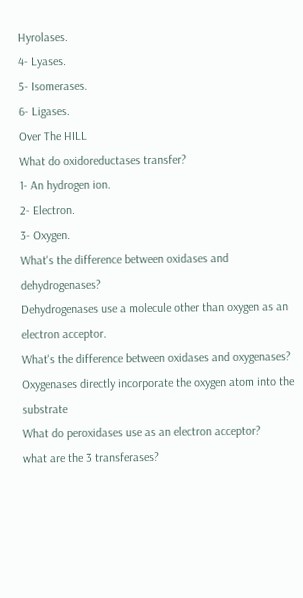Hyrolases.
4- Lyases.
5- Isomerases.
6- Ligases.
Over The HILL
What do oxidoreductases transfer?
1- An hydrogen ion.
2- Electron.
3- Oxygen.
What's the difference between oxidases and dehydrogenases?
Dehydrogenases use a molecule other than oxygen as an electron acceptor.
What's the difference between oxidases and oxygenases?
Oxygenases directly incorporate the oxygen atom into the substrate
What do peroxidases use as an electron acceptor?
what are the 3 transferases?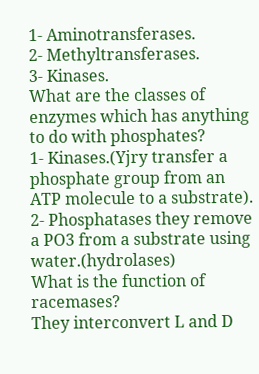1- Aminotransferases.
2- Methyltransferases.
3- Kinases.
What are the classes of enzymes which has anything to do with phosphates?
1- Kinases.(Yjry transfer a phosphate group from an ATP molecule to a substrate).
2- Phosphatases they remove a PO3 from a substrate using water.(hydrolases)
What is the function of racemases?
They interconvert L and D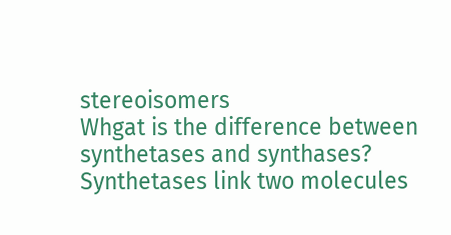stereoisomers
Whgat is the difference between synthetases and synthases?
Synthetases link two molecules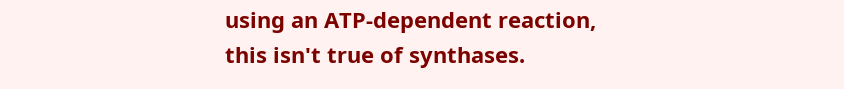using an ATP-dependent reaction, this isn't true of synthases.